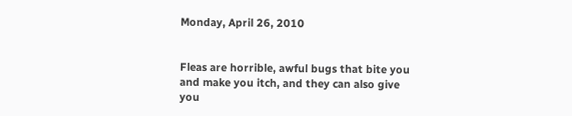Monday, April 26, 2010


Fleas are horrible, awful bugs that bite you and make you itch, and they can also give you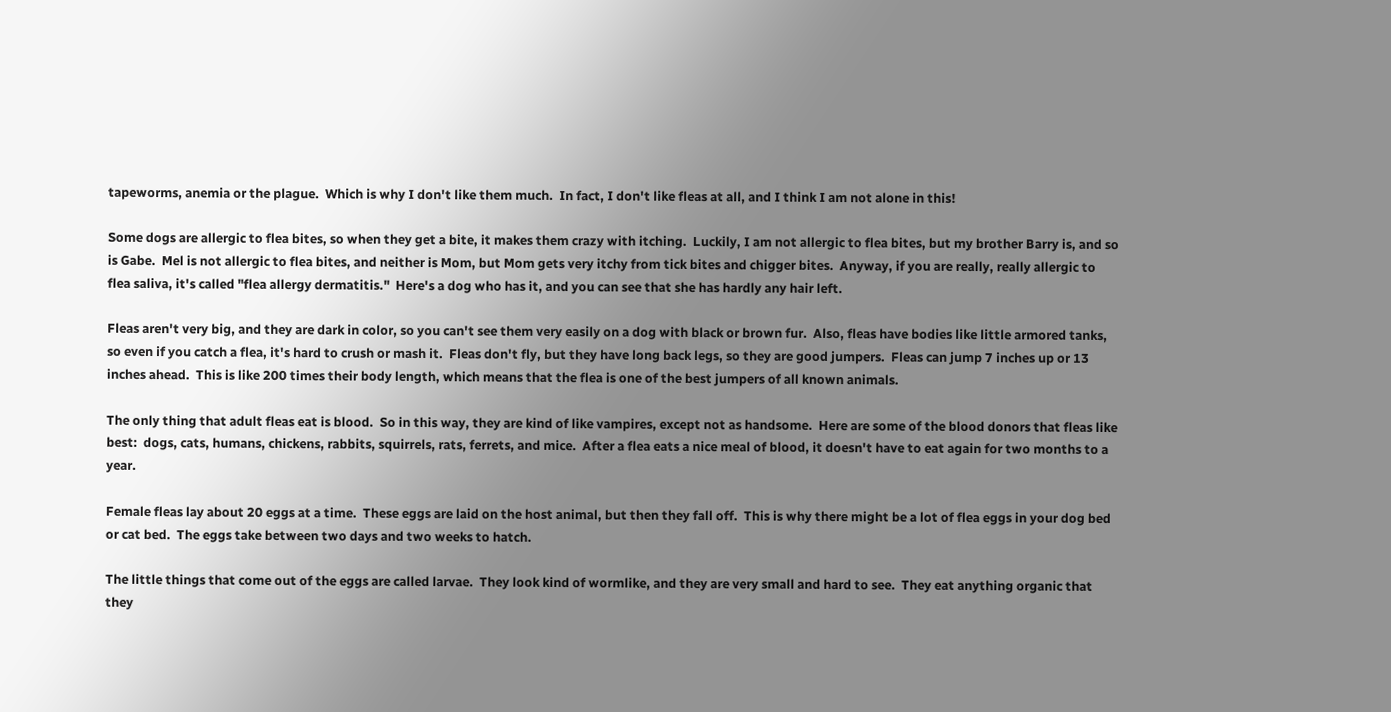tapeworms, anemia or the plague.  Which is why I don't like them much.  In fact, I don't like fleas at all, and I think I am not alone in this!

Some dogs are allergic to flea bites, so when they get a bite, it makes them crazy with itching.  Luckily, I am not allergic to flea bites, but my brother Barry is, and so is Gabe.  Mel is not allergic to flea bites, and neither is Mom, but Mom gets very itchy from tick bites and chigger bites.  Anyway, if you are really, really allergic to flea saliva, it's called "flea allergy dermatitis."  Here's a dog who has it, and you can see that she has hardly any hair left.

Fleas aren't very big, and they are dark in color, so you can't see them very easily on a dog with black or brown fur.  Also, fleas have bodies like little armored tanks, so even if you catch a flea, it's hard to crush or mash it.  Fleas don't fly, but they have long back legs, so they are good jumpers.  Fleas can jump 7 inches up or 13 inches ahead.  This is like 200 times their body length, which means that the flea is one of the best jumpers of all known animals.

The only thing that adult fleas eat is blood.  So in this way, they are kind of like vampires, except not as handsome.  Here are some of the blood donors that fleas like best:  dogs, cats, humans, chickens, rabbits, squirrels, rats, ferrets, and mice.  After a flea eats a nice meal of blood, it doesn't have to eat again for two months to a year.

Female fleas lay about 20 eggs at a time.  These eggs are laid on the host animal, but then they fall off.  This is why there might be a lot of flea eggs in your dog bed or cat bed.  The eggs take between two days and two weeks to hatch.

The little things that come out of the eggs are called larvae.  They look kind of wormlike, and they are very small and hard to see.  They eat anything organic that they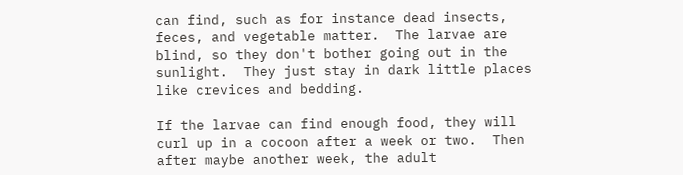can find, such as for instance dead insects, feces, and vegetable matter.  The larvae are blind, so they don't bother going out in the sunlight.  They just stay in dark little places like crevices and bedding.

If the larvae can find enough food, they will curl up in a cocoon after a week or two.  Then after maybe another week, the adult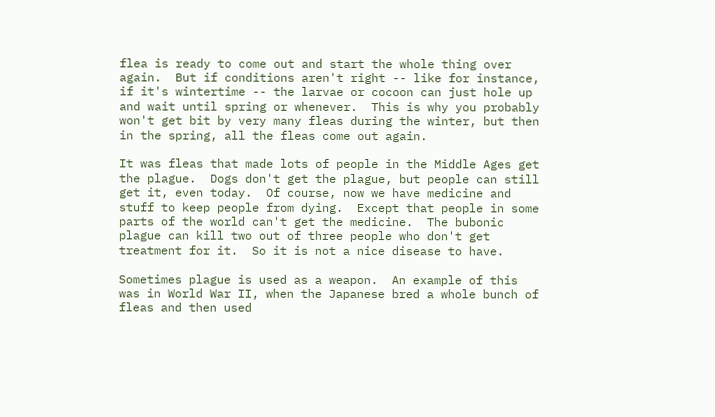flea is ready to come out and start the whole thing over again.  But if conditions aren't right -- like for instance, if it's wintertime -- the larvae or cocoon can just hole up and wait until spring or whenever.  This is why you probably won't get bit by very many fleas during the winter, but then in the spring, all the fleas come out again.

It was fleas that made lots of people in the Middle Ages get the plague.  Dogs don't get the plague, but people can still get it, even today.  Of course, now we have medicine and stuff to keep people from dying.  Except that people in some parts of the world can't get the medicine.  The bubonic plague can kill two out of three people who don't get treatment for it.  So it is not a nice disease to have.

Sometimes plague is used as a weapon.  An example of this was in World War II, when the Japanese bred a whole bunch of fleas and then used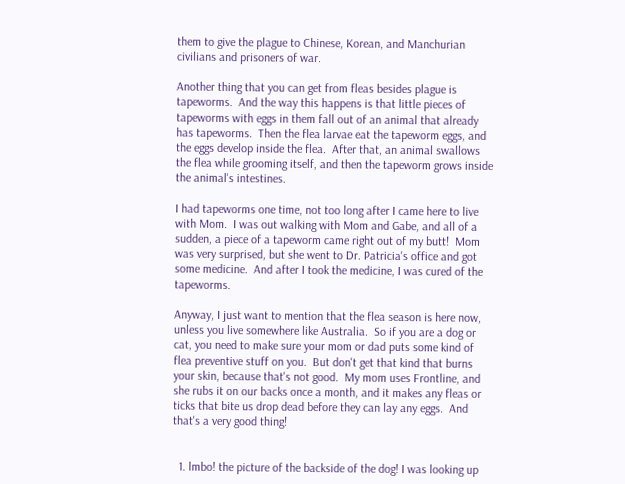them to give the plague to Chinese, Korean, and Manchurian civilians and prisoners of war.

Another thing that you can get from fleas besides plague is tapeworms.  And the way this happens is that little pieces of tapeworms with eggs in them fall out of an animal that already has tapeworms.  Then the flea larvae eat the tapeworm eggs, and the eggs develop inside the flea.  After that, an animal swallows the flea while grooming itself, and then the tapeworm grows inside the animal's intestines.

I had tapeworms one time, not too long after I came here to live with Mom.  I was out walking with Mom and Gabe, and all of a sudden, a piece of a tapeworm came right out of my butt!  Mom was very surprised, but she went to Dr. Patricia's office and got some medicine.  And after I took the medicine, I was cured of the tapeworms.

Anyway, I just want to mention that the flea season is here now, unless you live somewhere like Australia.  So if you are a dog or cat, you need to make sure your mom or dad puts some kind of flea preventive stuff on you.  But don't get that kind that burns your skin, because that's not good.  My mom uses Frontline, and she rubs it on our backs once a month, and it makes any fleas or ticks that bite us drop dead before they can lay any eggs.  And that's a very good thing!


  1. lmbo! the picture of the backside of the dog! I was looking up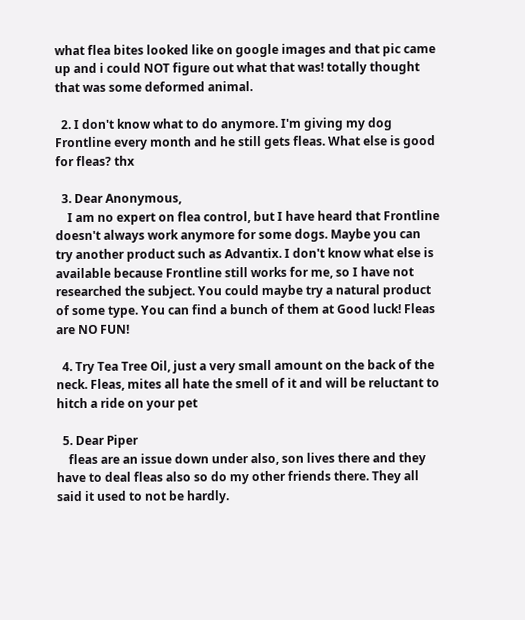what flea bites looked like on google images and that pic came up and i could NOT figure out what that was! totally thought that was some deformed animal.

  2. I don't know what to do anymore. I'm giving my dog Frontline every month and he still gets fleas. What else is good for fleas? thx

  3. Dear Anonymous,
    I am no expert on flea control, but I have heard that Frontline doesn't always work anymore for some dogs. Maybe you can try another product such as Advantix. I don't know what else is available because Frontline still works for me, so I have not researched the subject. You could maybe try a natural product of some type. You can find a bunch of them at Good luck! Fleas are NO FUN!

  4. Try Tea Tree Oil, just a very small amount on the back of the neck. Fleas, mites all hate the smell of it and will be reluctant to hitch a ride on your pet

  5. Dear Piper
    fleas are an issue down under also, son lives there and they have to deal fleas also so do my other friends there. They all said it used to not be hardly.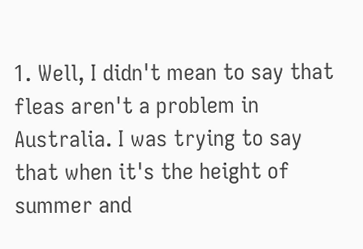1. Well, I didn't mean to say that fleas aren't a problem in Australia. I was trying to say that when it's the height of summer and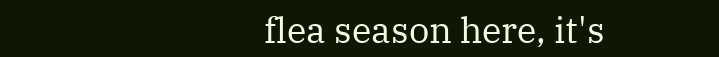flea season here, it's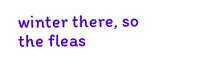winter there, so the fleas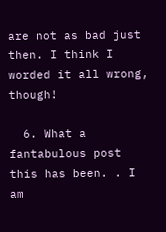are not as bad just then. I think I worded it all wrong, though!

  6. What a fantabulous post this has been. . I am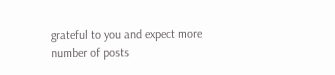grateful to you and expect more number of posts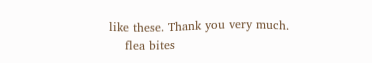like these. Thank you very much.
    flea bites